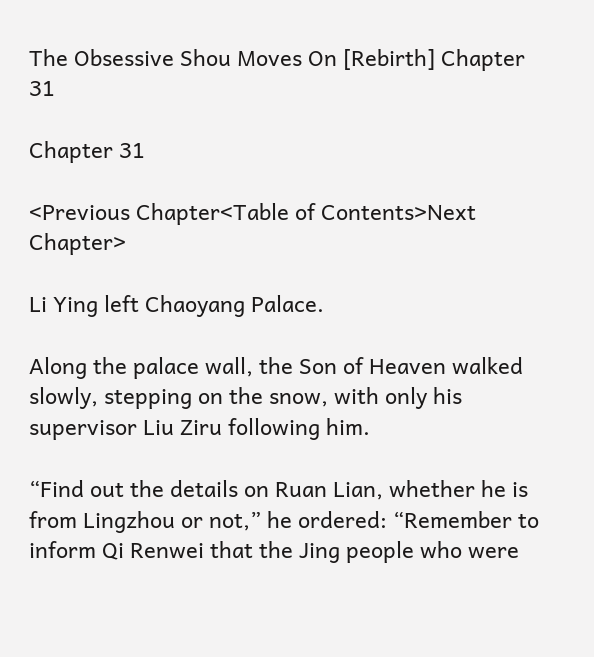The Obsessive Shou Moves On [Rebirth] Chapter 31

Chapter 31

<Previous Chapter<Table of Contents>Next Chapter>

Li Ying left Chaoyang Palace.

Along the palace wall, the Son of Heaven walked slowly, stepping on the snow, with only his supervisor Liu Ziru following him.

“Find out the details on Ruan Lian, whether he is from Lingzhou or not,” he ordered: “Remember to inform Qi Renwei that the Jing people who were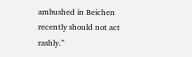ambushed in Beichen recently should not act rashly.”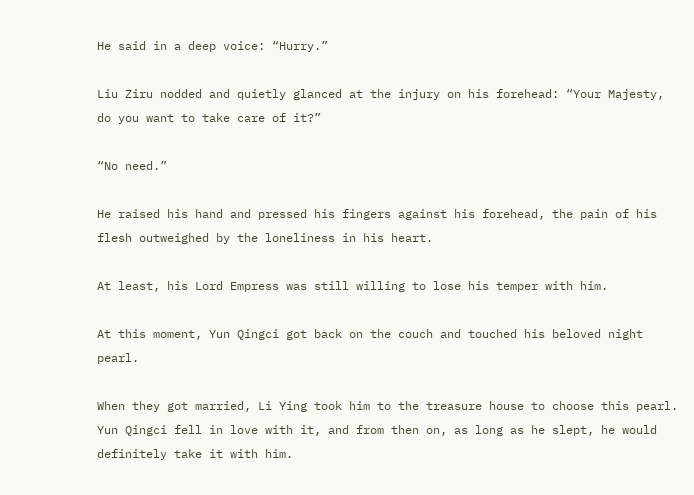He said in a deep voice: “Hurry.”

Liu Ziru nodded and quietly glanced at the injury on his forehead: “Your Majesty, do you want to take care of it?”

“No need.”

He raised his hand and pressed his fingers against his forehead, the pain of his flesh outweighed by the loneliness in his heart.

At least, his Lord Empress was still willing to lose his temper with him.

At this moment, Yun Qingci got back on the couch and touched his beloved night pearl.

When they got married, Li Ying took him to the treasure house to choose this pearl. Yun Qingci fell in love with it, and from then on, as long as he slept, he would definitely take it with him.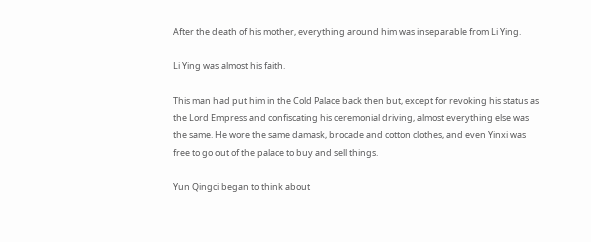After the death of his mother, everything around him was inseparable from Li Ying.

Li Ying was almost his faith.

This man had put him in the Cold Palace back then but, except for revoking his status as the Lord Empress and confiscating his ceremonial driving, almost everything else was the same. He wore the same damask, brocade and cotton clothes, and even Yinxi was free to go out of the palace to buy and sell things.

Yun Qingci began to think about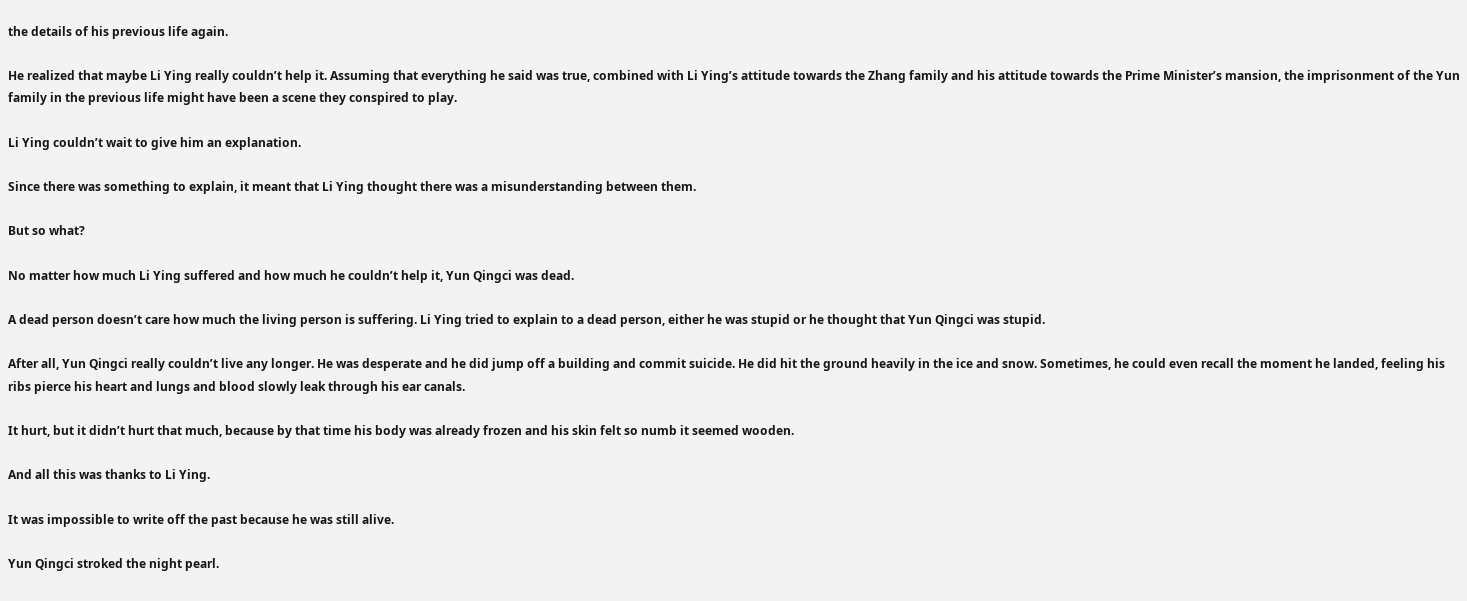the details of his previous life again.

He realized that maybe Li Ying really couldn’t help it. Assuming that everything he said was true, combined with Li Ying’s attitude towards the Zhang family and his attitude towards the Prime Minister’s mansion, the imprisonment of the Yun family in the previous life might have been a scene they conspired to play.

Li Ying couldn’t wait to give him an explanation.

Since there was something to explain, it meant that Li Ying thought there was a misunderstanding between them.

But so what?

No matter how much Li Ying suffered and how much he couldn’t help it, Yun Qingci was dead.

A dead person doesn’t care how much the living person is suffering. Li Ying tried to explain to a dead person, either he was stupid or he thought that Yun Qingci was stupid.

After all, Yun Qingci really couldn’t live any longer. He was desperate and he did jump off a building and commit suicide. He did hit the ground heavily in the ice and snow. Sometimes, he could even recall the moment he landed, feeling his ribs pierce his heart and lungs and blood slowly leak through his ear canals.

It hurt, but it didn’t hurt that much, because by that time his body was already frozen and his skin felt so numb it seemed wooden.

And all this was thanks to Li Ying.

It was impossible to write off the past because he was still alive.

Yun Qingci stroked the night pearl.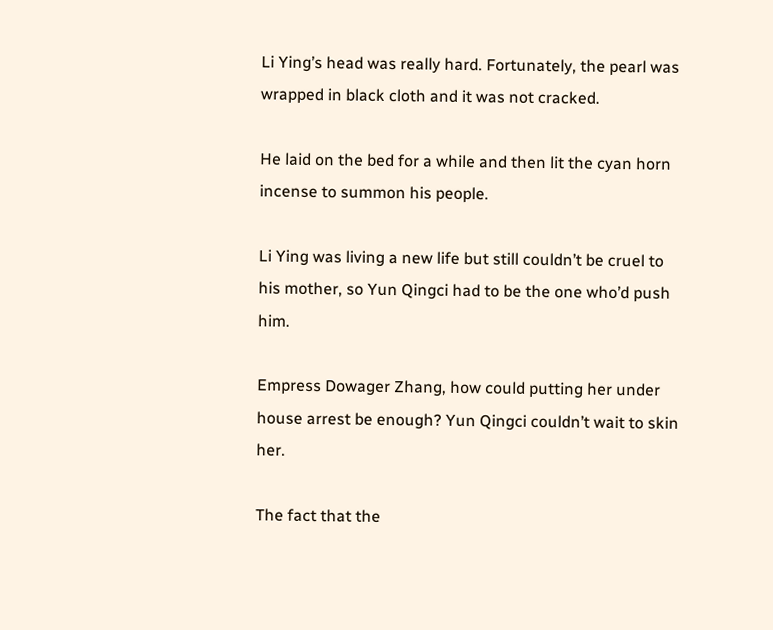Li Ying’s head was really hard. Fortunately, the pearl was wrapped in black cloth and it was not cracked.

He laid on the bed for a while and then lit the cyan horn incense to summon his people.

Li Ying was living a new life but still couldn’t be cruel to his mother, so Yun Qingci had to be the one who’d push him.

Empress Dowager Zhang, how could putting her under house arrest be enough? Yun Qingci couldn’t wait to skin her.

The fact that the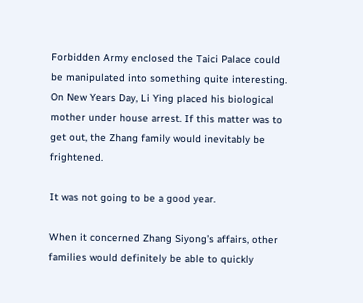Forbidden Army enclosed the Taici Palace could be manipulated into something quite interesting. On New Years Day, Li Ying placed his biological mother under house arrest. If this matter was to get out, the Zhang family would inevitably be frightened.

It was not going to be a good year.

When it concerned Zhang Siyong’s affairs, other families would definitely be able to quickly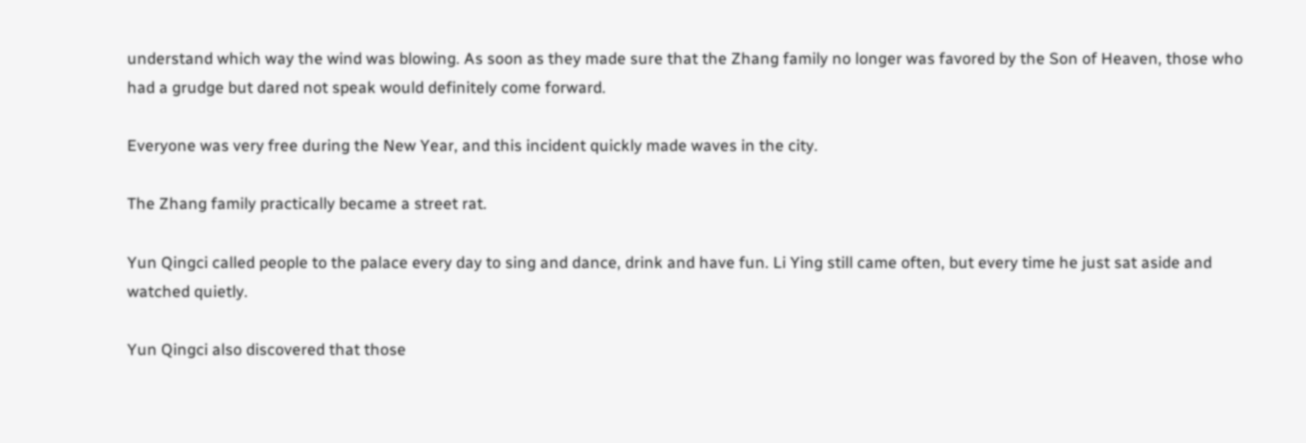understand which way the wind was blowing. As soon as they made sure that the Zhang family no longer was favored by the Son of Heaven, those who had a grudge but dared not speak would definitely come forward.

Everyone was very free during the New Year, and this incident quickly made waves in the city.

The Zhang family practically became a street rat.

Yun Qingci called people to the palace every day to sing and dance, drink and have fun. Li Ying still came often, but every time he just sat aside and watched quietly.

Yun Qingci also discovered that those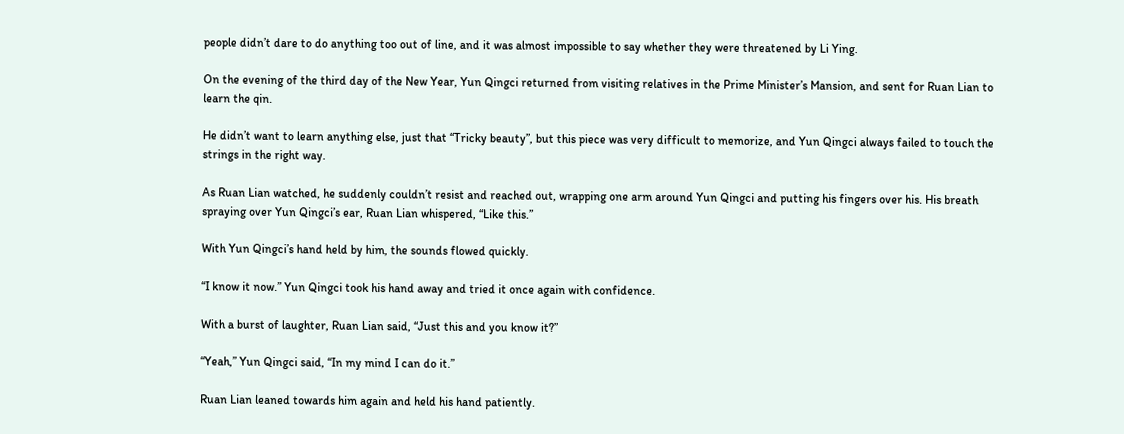people didn’t dare to do anything too out of line, and it was almost impossible to say whether they were threatened by Li Ying.

On the evening of the third day of the New Year, Yun Qingci returned from visiting relatives in the Prime Minister’s Mansion, and sent for Ruan Lian to learn the qin.

He didn’t want to learn anything else, just that “Tricky beauty”, but this piece was very difficult to memorize, and Yun Qingci always failed to touch the strings in the right way.

As Ruan Lian watched, he suddenly couldn’t resist and reached out, wrapping one arm around Yun Qingci and putting his fingers over his. His breath spraying over Yun Qingci’s ear, Ruan Lian whispered, “Like this.”

With Yun Qingci’s hand held by him, the sounds flowed quickly.

“I know it now.” Yun Qingci took his hand away and tried it once again with confidence.

With a burst of laughter, Ruan Lian said, “Just this and you know it?”

“Yeah,” Yun Qingci said, “In my mind I can do it.”

Ruan Lian leaned towards him again and held his hand patiently.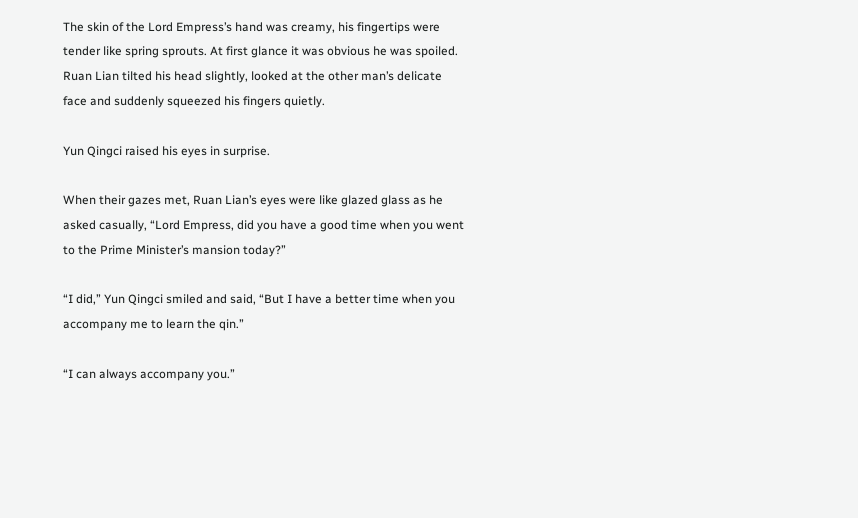The skin of the Lord Empress’s hand was creamy, his fingertips were tender like spring sprouts. At first glance it was obvious he was spoiled. Ruan Lian tilted his head slightly, looked at the other man’s delicate face and suddenly squeezed his fingers quietly.

Yun Qingci raised his eyes in surprise.

When their gazes met, Ruan Lian’s eyes were like glazed glass as he asked casually, “Lord Empress, did you have a good time when you went to the Prime Minister’s mansion today?”

“I did,” Yun Qingci smiled and said, “But I have a better time when you accompany me to learn the qin.”

“I can always accompany you.”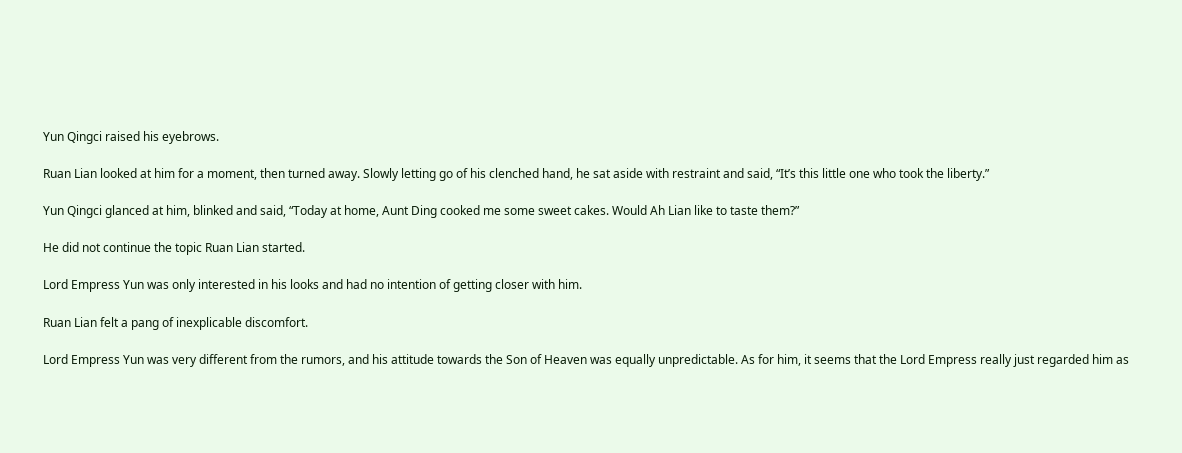Yun Qingci raised his eyebrows.

Ruan Lian looked at him for a moment, then turned away. Slowly letting go of his clenched hand, he sat aside with restraint and said, “It’s this little one who took the liberty.”

Yun Qingci glanced at him, blinked and said, “Today at home, Aunt Ding cooked me some sweet cakes. Would Ah Lian like to taste them?”

He did not continue the topic Ruan Lian started.

Lord Empress Yun was only interested in his looks and had no intention of getting closer with him.

Ruan Lian felt a pang of inexplicable discomfort.

Lord Empress Yun was very different from the rumors, and his attitude towards the Son of Heaven was equally unpredictable. As for him, it seems that the Lord Empress really just regarded him as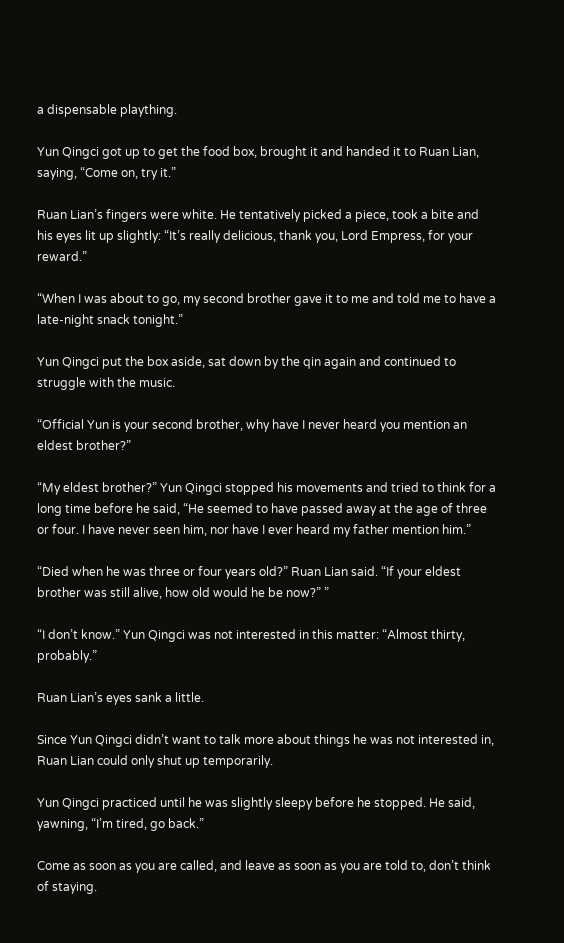a dispensable plaything.

Yun Qingci got up to get the food box, brought it and handed it to Ruan Lian, saying, “Come on, try it.”

Ruan Lian’s fingers were white. He tentatively picked a piece, took a bite and his eyes lit up slightly: “It’s really delicious, thank you, Lord Empress, for your reward.”

“When I was about to go, my second brother gave it to me and told me to have a late-night snack tonight.”

Yun Qingci put the box aside, sat down by the qin again and continued to struggle with the music.

“Official Yun is your second brother, why have I never heard you mention an eldest brother?”

“My eldest brother?” Yun Qingci stopped his movements and tried to think for a long time before he said, “He seemed to have passed away at the age of three or four. I have never seen him, nor have I ever heard my father mention him.”

“Died when he was three or four years old?” Ruan Lian said. “If your eldest brother was still alive, how old would he be now?” ”

“I don’t know.” Yun Qingci was not interested in this matter: “Almost thirty, probably.”

Ruan Lian’s eyes sank a little.

Since Yun Qingci didn’t want to talk more about things he was not interested in, Ruan Lian could only shut up temporarily.

Yun Qingci practiced until he was slightly sleepy before he stopped. He said, yawning, “I’m tired, go back.”

Come as soon as you are called, and leave as soon as you are told to, don’t think of staying.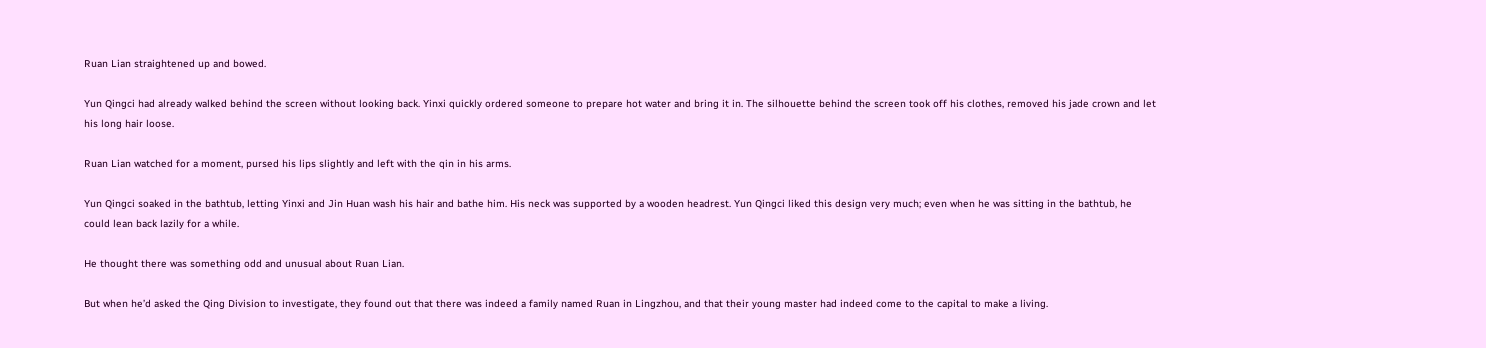Ruan Lian straightened up and bowed.

Yun Qingci had already walked behind the screen without looking back. Yinxi quickly ordered someone to prepare hot water and bring it in. The silhouette behind the screen took off his clothes, removed his jade crown and let his long hair loose.

Ruan Lian watched for a moment, pursed his lips slightly and left with the qin in his arms.

Yun Qingci soaked in the bathtub, letting Yinxi and Jin Huan wash his hair and bathe him. His neck was supported by a wooden headrest. Yun Qingci liked this design very much; even when he was sitting in the bathtub, he could lean back lazily for a while.

He thought there was something odd and unusual about Ruan Lian.

But when he’d asked the Qing Division to investigate, they found out that there was indeed a family named Ruan in Lingzhou, and that their young master had indeed come to the capital to make a living.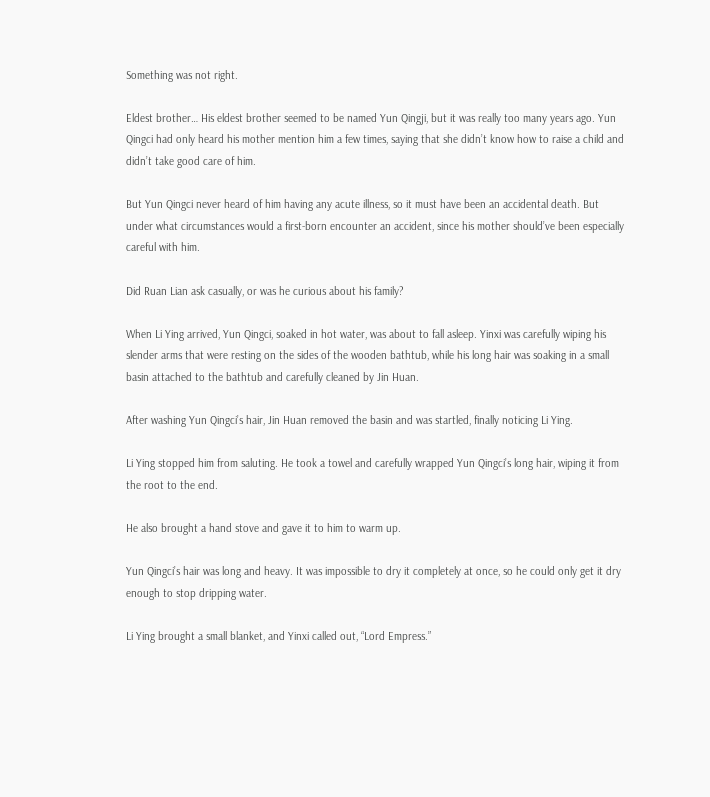Something was not right.

Eldest brother… His eldest brother seemed to be named Yun Qingji, but it was really too many years ago. Yun Qingci had only heard his mother mention him a few times, saying that she didn’t know how to raise a child and didn’t take good care of him.

But Yun Qingci never heard of him having any acute illness, so it must have been an accidental death. But under what circumstances would a first-born encounter an accident, since his mother should’ve been especially careful with him.

Did Ruan Lian ask casually, or was he curious about his family?

When Li Ying arrived, Yun Qingci, soaked in hot water, was about to fall asleep. Yinxi was carefully wiping his slender arms that were resting on the sides of the wooden bathtub, while his long hair was soaking in a small basin attached to the bathtub and carefully cleaned by Jin Huan.

After washing Yun Qingci’s hair, Jin Huan removed the basin and was startled, finally noticing Li Ying.

Li Ying stopped him from saluting. He took a towel and carefully wrapped Yun Qingci’s long hair, wiping it from the root to the end.

He also brought a hand stove and gave it to him to warm up.

Yun Qingci’s hair was long and heavy. It was impossible to dry it completely at once, so he could only get it dry enough to stop dripping water.

Li Ying brought a small blanket, and Yinxi called out, “Lord Empress.”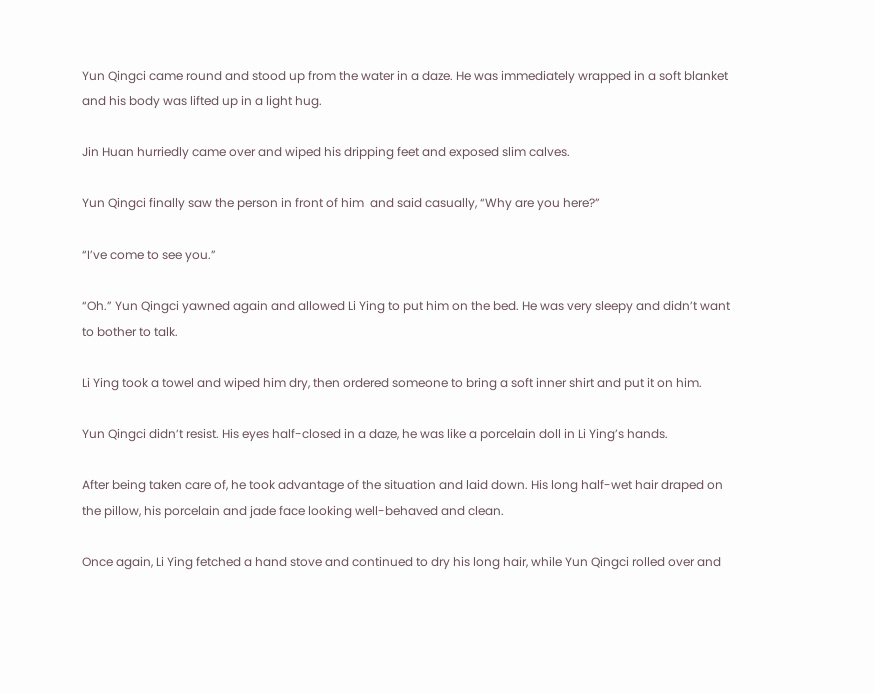Yun Qingci came round and stood up from the water in a daze. He was immediately wrapped in a soft blanket and his body was lifted up in a light hug.

Jin Huan hurriedly came over and wiped his dripping feet and exposed slim calves.

Yun Qingci finally saw the person in front of him  and said casually, “Why are you here?”

“I’ve come to see you.”

“Oh.” Yun Qingci yawned again and allowed Li Ying to put him on the bed. He was very sleepy and didn’t want to bother to talk.

Li Ying took a towel and wiped him dry, then ordered someone to bring a soft inner shirt and put it on him.

Yun Qingci didn’t resist. His eyes half-closed in a daze, he was like a porcelain doll in Li Ying’s hands.

After being taken care of, he took advantage of the situation and laid down. His long half-wet hair draped on the pillow, his porcelain and jade face looking well-behaved and clean.

Once again, Li Ying fetched a hand stove and continued to dry his long hair, while Yun Qingci rolled over and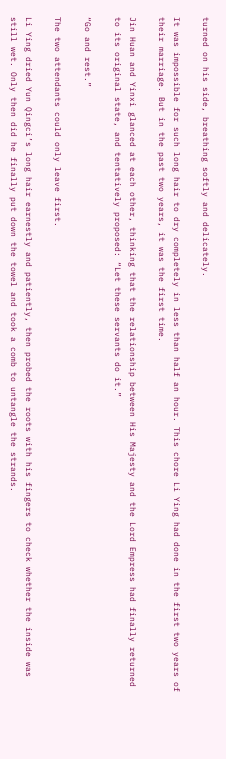turned on his side, breathing softly and delicately.

It was impossible for such long hair to dry completely in less than half an hour. This chore Li Ying had done in the first two years of their marriage. But in the past two years, it was the first time.

Jin Huan and Yinxi glanced at each other, thinking that the relationship between His Majesty and the Lord Empress had finally returned to its original state, and tentatively proposed: “Let these servants do it.”

“Go and rest.”

The two attendants could only leave first.

Li Ying dried Yun Qingci’s long hair earnestly and patiently, then probed the roots with his fingers to check whether the inside was still wet. Only then did he finally put down the towel and took a comb to untangle the strands.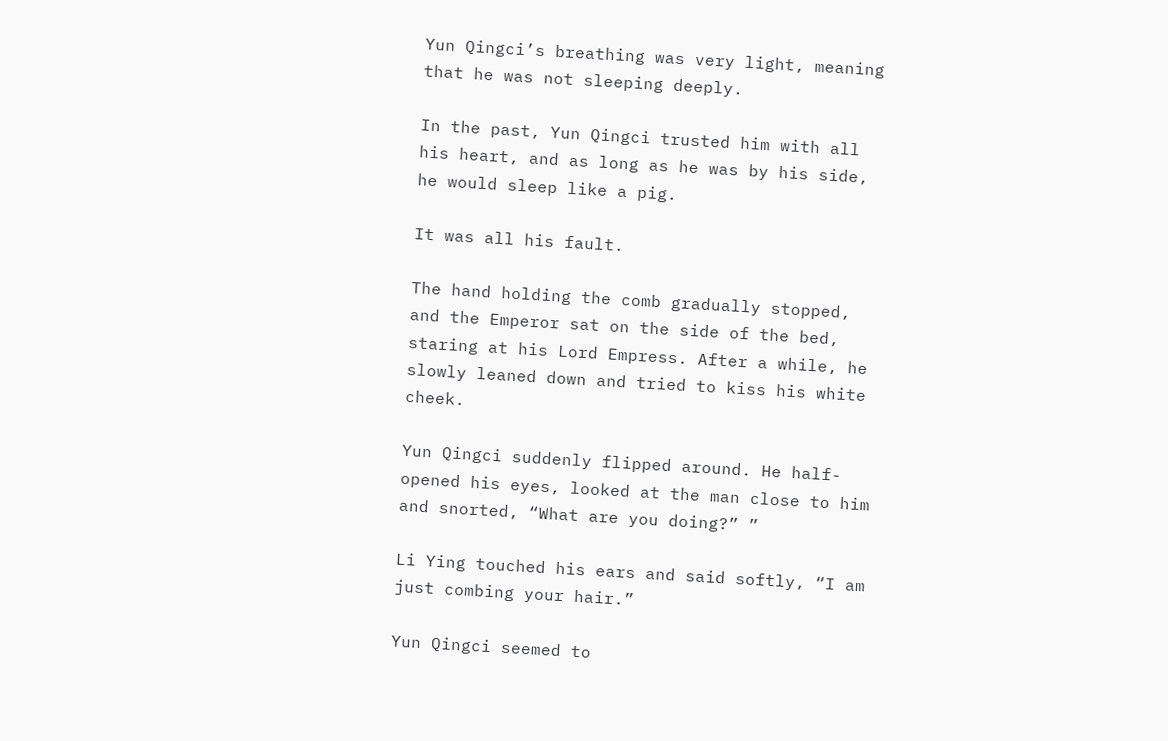Yun Qingci’s breathing was very light, meaning that he was not sleeping deeply.

In the past, Yun Qingci trusted him with all his heart, and as long as he was by his side, he would sleep like a pig.

It was all his fault.

The hand holding the comb gradually stopped, and the Emperor sat on the side of the bed, staring at his Lord Empress. After a while, he slowly leaned down and tried to kiss his white cheek.

Yun Qingci suddenly flipped around. He half-opened his eyes, looked at the man close to him and snorted, “What are you doing?” ”

Li Ying touched his ears and said softly, “I am just combing your hair.”

Yun Qingci seemed to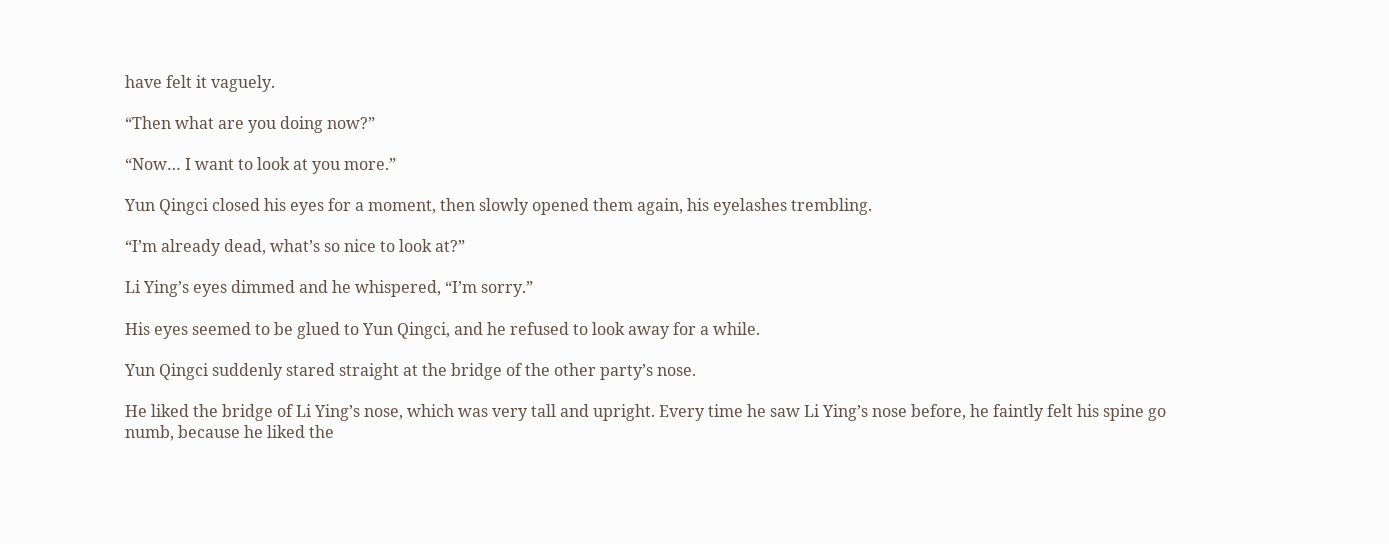have felt it vaguely.

“Then what are you doing now?”

“Now… I want to look at you more.”

Yun Qingci closed his eyes for a moment, then slowly opened them again, his eyelashes trembling.

“I’m already dead, what’s so nice to look at?”

Li Ying’s eyes dimmed and he whispered, “I’m sorry.”

His eyes seemed to be glued to Yun Qingci, and he refused to look away for a while.

Yun Qingci suddenly stared straight at the bridge of the other party’s nose.

He liked the bridge of Li Ying’s nose, which was very tall and upright. Every time he saw Li Ying’s nose before, he faintly felt his spine go numb, because he liked the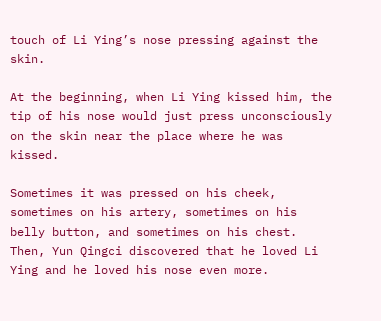touch of Li Ying’s nose pressing against the skin.

At the beginning, when Li Ying kissed him, the tip of his nose would just press unconsciously on the skin near the place where he was kissed.

Sometimes it was pressed on his cheek, sometimes on his artery, sometimes on his belly button, and sometimes on his chest. Then, Yun Qingci discovered that he loved Li Ying and he loved his nose even more.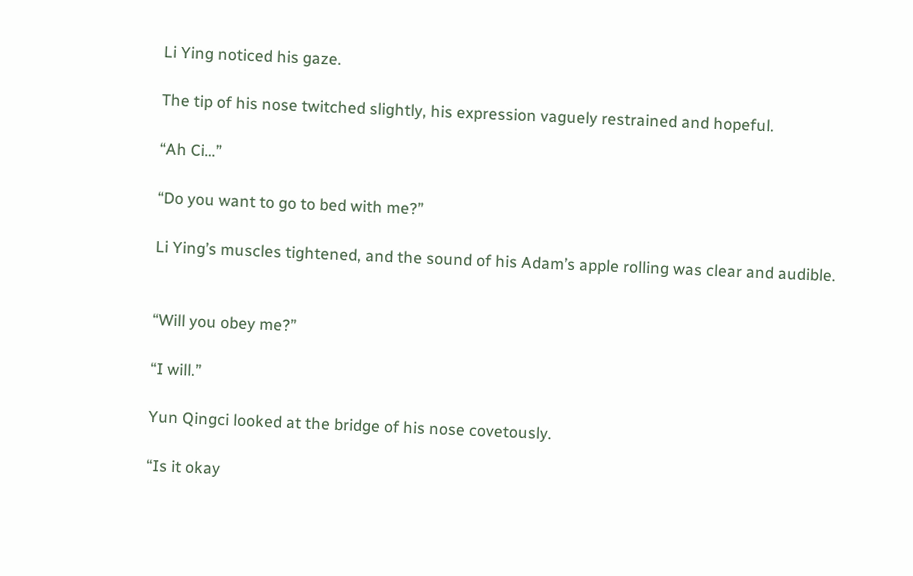Li Ying noticed his gaze.

The tip of his nose twitched slightly, his expression vaguely restrained and hopeful.

“Ah Ci…”

“Do you want to go to bed with me?”

Li Ying’s muscles tightened, and the sound of his Adam’s apple rolling was clear and audible.


“Will you obey me?”

“I will.”

Yun Qingci looked at the bridge of his nose covetously.

“Is it okay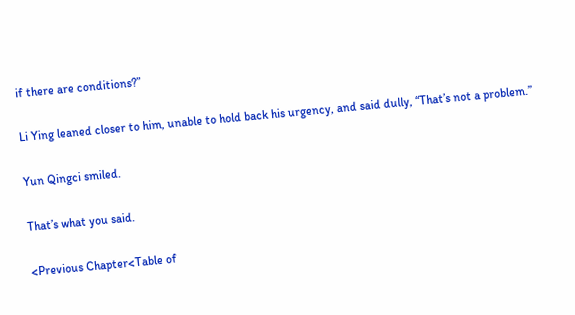if there are conditions?”

Li Ying leaned closer to him, unable to hold back his urgency, and said dully, “That’s not a problem.”

Yun Qingci smiled.

That’s what you said.

<Previous Chapter<Table of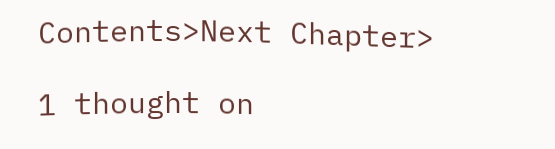Contents>Next Chapter>

1 thought on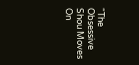“The Obsessive Shou Moves On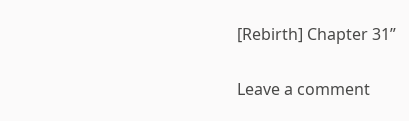[Rebirth] Chapter 31”

Leave a comment